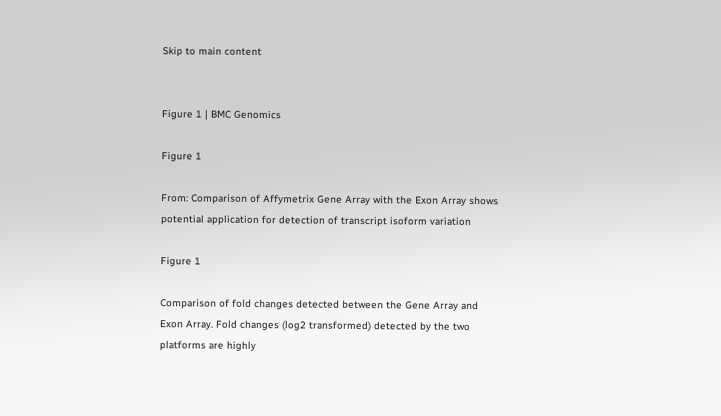Skip to main content


Figure 1 | BMC Genomics

Figure 1

From: Comparison of Affymetrix Gene Array with the Exon Array shows potential application for detection of transcript isoform variation

Figure 1

Comparison of fold changes detected between the Gene Array and Exon Array. Fold changes (log2 transformed) detected by the two platforms are highly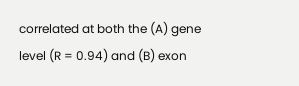correlated at both the (A) gene level (R = 0.94) and (B) exon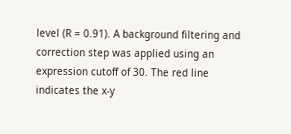level (R = 0.91). A background filtering and correction step was applied using an expression cutoff of 30. The red line indicates the x-y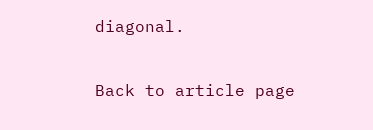diagonal.

Back to article page